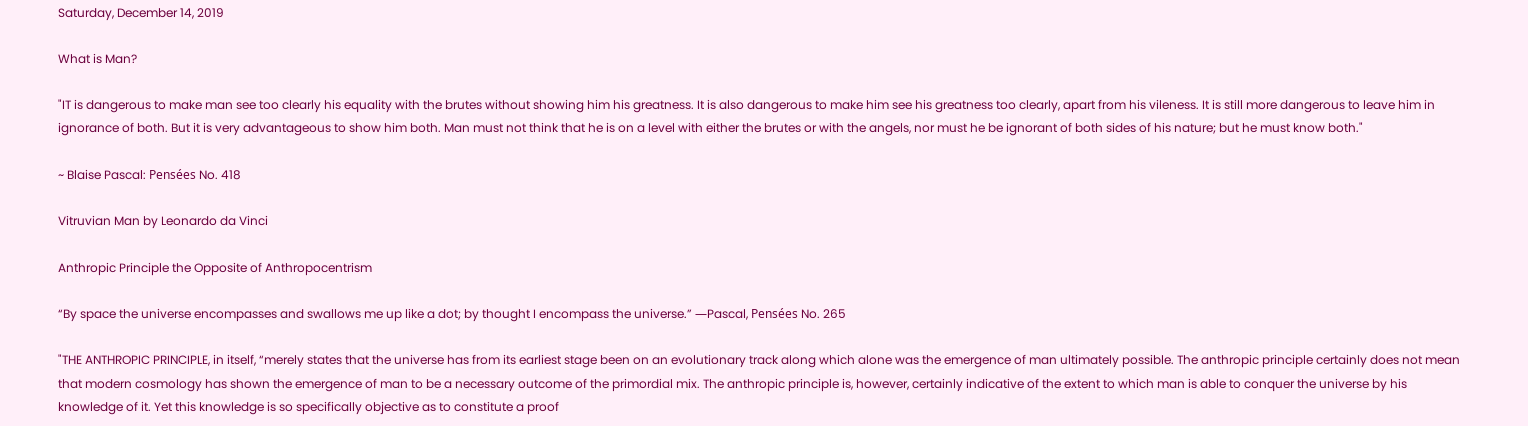Saturday, December 14, 2019

What is Man?

"IT is dangerous to make man see too clearly his equality with the brutes without showing him his greatness. It is also dangerous to make him see his greatness too clearly, apart from his vileness. It is still more dangerous to leave him in ignorance of both. But it is very advantageous to show him both. Man must not think that he is on a level with either the brutes or with the angels, nor must he be ignorant of both sides of his nature; but he must know both."

~ Blaise Pascal: Pensées No. 418

Vitruvian Man by Leonardo da Vinci

Anthropic Principle the Opposite of Anthropocentrism

“By space the universe encompasses and swallows me up like a dot; by thought I encompass the universe.” ―Pascal, Pensées No. 265

"THE ANTHROPIC PRINCIPLE, in itself, “merely states that the universe has from its earliest stage been on an evolutionary track along which alone was the emergence of man ultimately possible. The anthropic principle certainly does not mean that modern cosmology has shown the emergence of man to be a necessary outcome of the primordial mix. The anthropic principle is, however, certainly indicative of the extent to which man is able to conquer the universe by his knowledge of it. Yet this knowledge is so specifically objective as to constitute a proof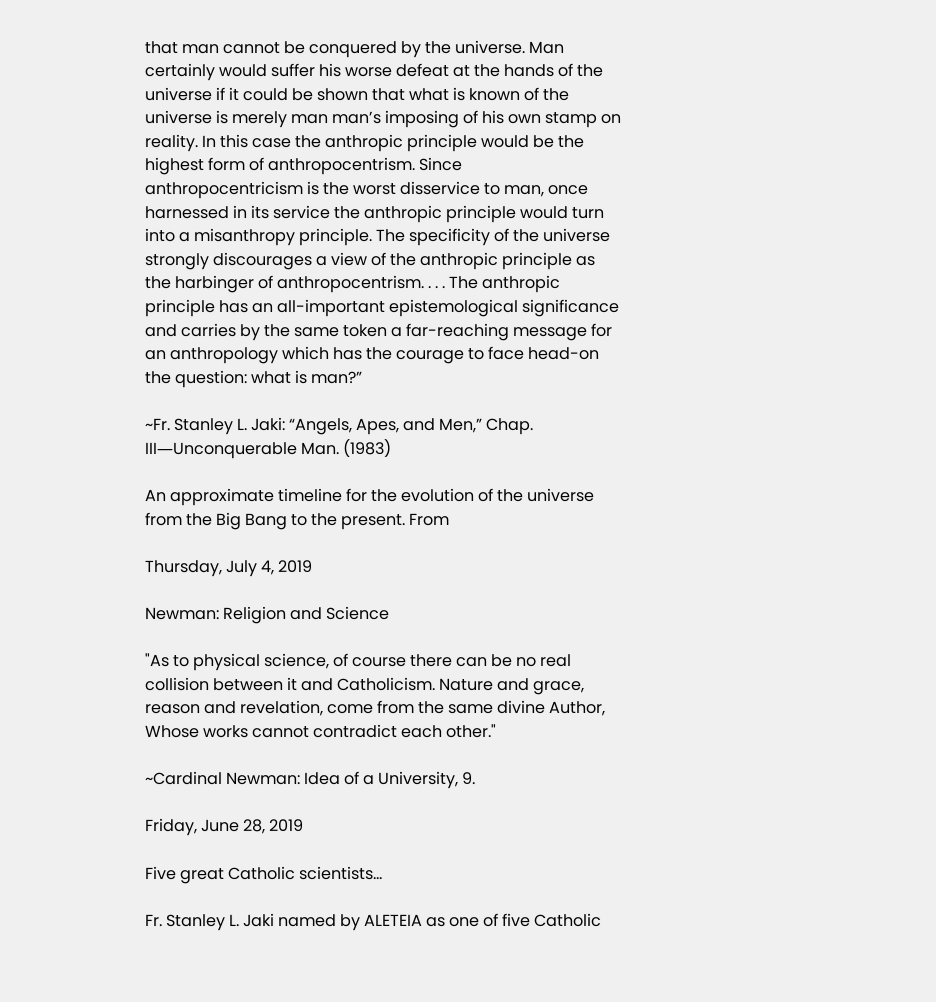that man cannot be conquered by the universe. Man certainly would suffer his worse defeat at the hands of the universe if it could be shown that what is known of the universe is merely man man’s imposing of his own stamp on reality. In this case the anthropic principle would be the highest form of anthropocentrism. Since anthropocentricism is the worst disservice to man, once harnessed in its service the anthropic principle would turn into a misanthropy principle. The specificity of the universe strongly discourages a view of the anthropic principle as the harbinger of anthropocentrism. . . . The anthropic principle has an all-important epistemological significance and carries by the same token a far-reaching message for an anthropology which has the courage to face head-on the question: what is man?”

~Fr. Stanley L. Jaki: “Angels, Apes, and Men,” Chap. III―Unconquerable Man. (1983)

An approximate timeline for the evolution of the universe
from the Big Bang to the present. From

Thursday, July 4, 2019

Newman: Religion and Science

"As to physical science, of course there can be no real collision between it and Catholicism. Nature and grace, reason and revelation, come from the same divine Author, Whose works cannot contradict each other."

~Cardinal Newman: Idea of a University, 9.

Friday, June 28, 2019

Five great Catholic scientists...

Fr. Stanley L. Jaki named by ALETEIA as one of five Catholic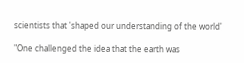scientists that 'shaped our understanding of the world'

"One challenged the idea that the earth was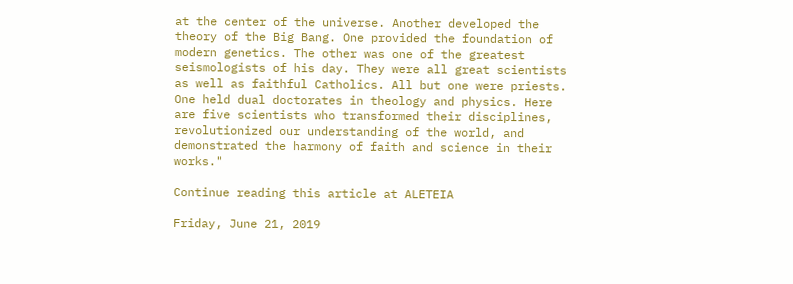at the center of the universe. Another developed the theory of the Big Bang. One provided the foundation of modern genetics. The other was one of the greatest seismologists of his day. They were all great scientists as well as faithful Catholics. All but one were priests. One held dual doctorates in theology and physics. Here are five scientists who transformed their disciplines, revolutionized our understanding of the world, and demonstrated the harmony of faith and science in their works."

Continue reading this article at ALETEIA

Friday, June 21, 2019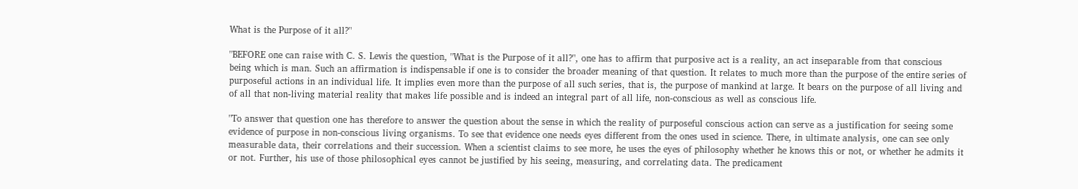What is the Purpose of it all?"

"BEFORE one can raise with C. S. Lewis the question, "What is the Purpose of it all?", one has to affirm that purposive act is a reality, an act inseparable from that conscious being which is man. Such an affirmation is indispensable if one is to consider the broader meaning of that question. It relates to much more than the purpose of the entire series of purposeful actions in an individual life. It implies even more than the purpose of all such series, that is, the purpose of mankind at large. It bears on the purpose of all living and of all that non-living material reality that makes life possible and is indeed an integral part of all life, non-conscious as well as conscious life.

"To answer that question one has therefore to answer the question about the sense in which the reality of purposeful conscious action can serve as a justification for seeing some evidence of purpose in non-conscious living organisms. To see that evidence one needs eyes different from the ones used in science. There, in ultimate analysis, one can see only measurable data, their correlations and their succession. When a scientist claims to see more, he uses the eyes of philosophy whether he knows this or not, or whether he admits it or not. Further, his use of those philosophical eyes cannot be justified by his seeing, measuring, and correlating data. The predicament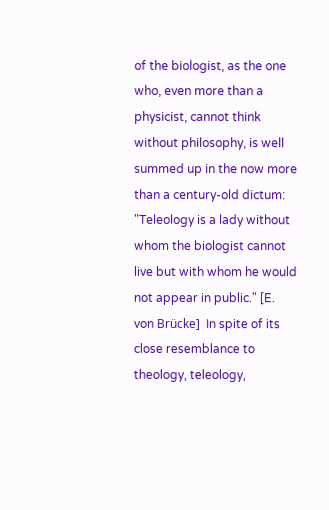of the biologist, as the one who, even more than a physicist, cannot think without philosophy, is well summed up in the now more than a century-old dictum: "Teleology is a lady without whom the biologist cannot live but with whom he would not appear in public." [E. von Brücke]  In spite of its close resemblance to theology, teleology,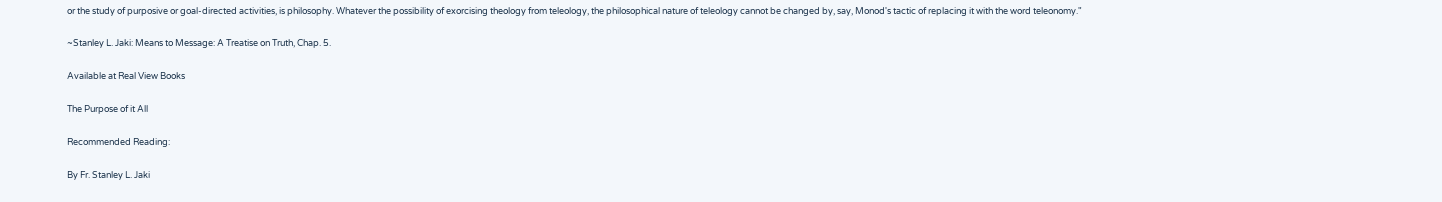or the study of purposive or goal-directed activities, is philosophy. Whatever the possibility of exorcising theology from teleology, the philosophical nature of teleology cannot be changed by, say, Monod's tactic of replacing it with the word teleonomy."

~Stanley L. Jaki: Means to Message: A Treatise on Truth, Chap. 5.

Available at Real View Books

The Purpose of it All

Recommended Reading:

By Fr. Stanley L. Jaki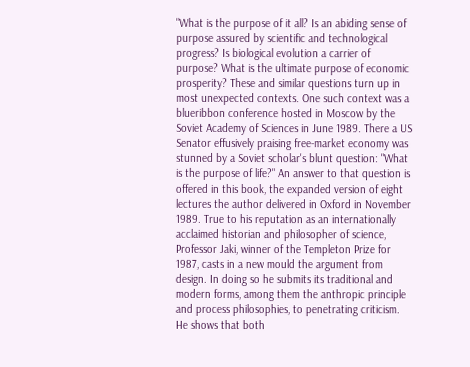"What is the purpose of it all? Is an abiding sense of purpose assured by scientific and technological progress? Is biological evolution a carrier of purpose? What is the ultimate purpose of economic prosperity? These and similar questions turn up in most unexpected contexts. One such context was a blueribbon conference hosted in Moscow by the Soviet Academy of Sciences in June 1989. There a US Senator effusively praising free-market economy was stunned by a Soviet scholar's blunt question: "What is the purpose of life?" An answer to that question is offered in this book, the expanded version of eight lectures the author delivered in Oxford in November 1989. True to his reputation as an internationally acclaimed historian and philosopher of science, Professor Jaki, winner of the Templeton Prize for 1987, casts in a new mould the argument from design. In doing so he submits its traditional and modern forms, among them the anthropic principle and process philosophies, to penetrating criticism. He shows that both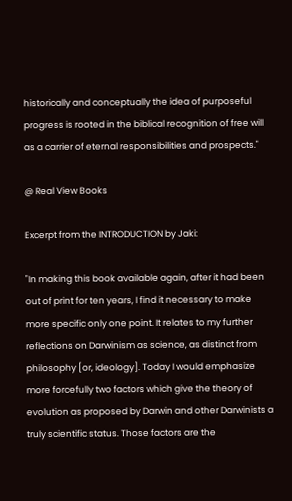historically and conceptually the idea of purposeful progress is rooted in the biblical recognition of free will as a carrier of eternal responsibilities and prospects."

@ Real View Books

Excerpt from the INTRODUCTION by Jaki:

"In making this book available again, after it had been out of print for ten years, I find it necessary to make more specific only one point. It relates to my further reflections on Darwinism as science, as distinct from philosophy [or, ideology]. Today I would emphasize more forcefully two factors which give the theory of evolution as proposed by Darwin and other Darwinists a truly scientific status. Those factors are the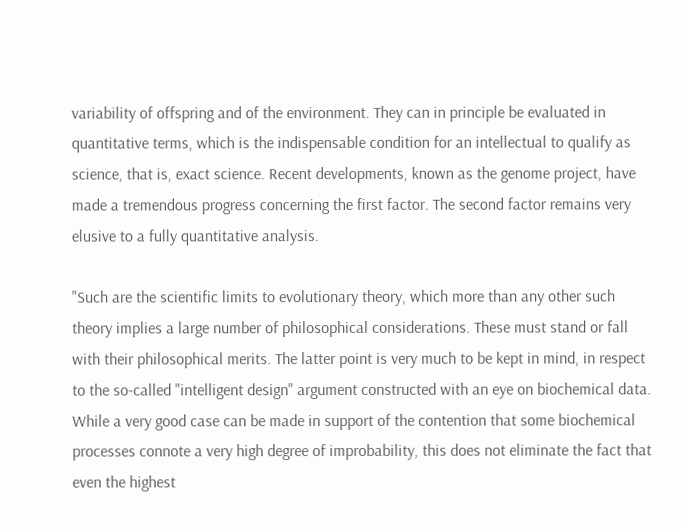variability of offspring and of the environment. They can in principle be evaluated in quantitative terms, which is the indispensable condition for an intellectual to qualify as science, that is, exact science. Recent developments, known as the genome project, have made a tremendous progress concerning the first factor. The second factor remains very elusive to a fully quantitative analysis.

"Such are the scientific limits to evolutionary theory, which more than any other such theory implies a large number of philosophical considerations. These must stand or fall with their philosophical merits. The latter point is very much to be kept in mind, in respect to the so-called "intelligent design" argument constructed with an eye on biochemical data. While a very good case can be made in support of the contention that some biochemical processes connote a very high degree of improbability, this does not eliminate the fact that even the highest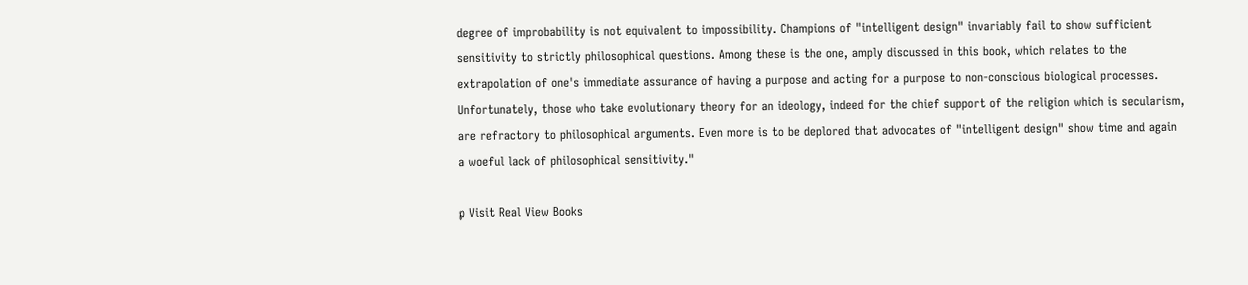degree of improbability is not equivalent to impossibility. Champions of "intelligent design" invariably fail to show sufficient sensitivity to strictly philosophical questions. Among these is the one, amply discussed in this book, which relates to the extrapolation of one's immediate assurance of having a purpose and acting for a purpose to non-conscious biological processes. Unfortunately, those who take evolutionary theory for an ideology, indeed for the chief support of the religion which is secularism, are refractory to philosophical arguments. Even more is to be deplored that advocates of "intelligent design" show time and again a woeful lack of philosophical sensitivity."

℘ Visit Real View Books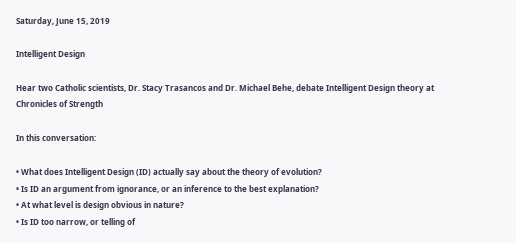Saturday, June 15, 2019

Intelligent Design

Hear two Catholic scientists, Dr. Stacy Trasancos and Dr. Michael Behe, debate Intelligent Design theory at Chronicles of Strength

In this conversation:

• What does Intelligent Design (ID) actually say about the theory of evolution?
• Is ID an argument from ignorance, or an inference to the best explanation?
• At what level is design obvious in nature?
• Is ID too narrow, or telling of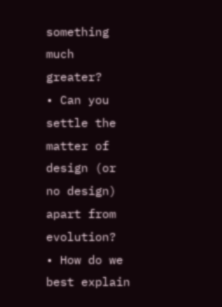something much greater?
• Can you settle the matter of design (or no design) apart from evolution?
• How do we best explain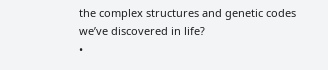the complex structures and genetic codes we’ve discovered in life?
•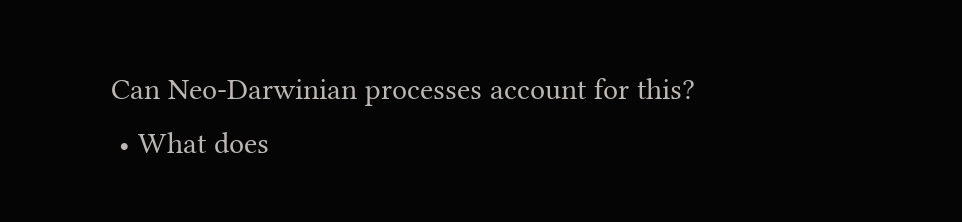Can Neo-Darwinian processes account for this?
 • What does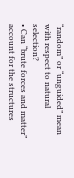“random” or “unguided” mean with respect to natural selection?
• Can “brute forces and matter” account for the structures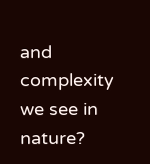and complexity we see in nature?